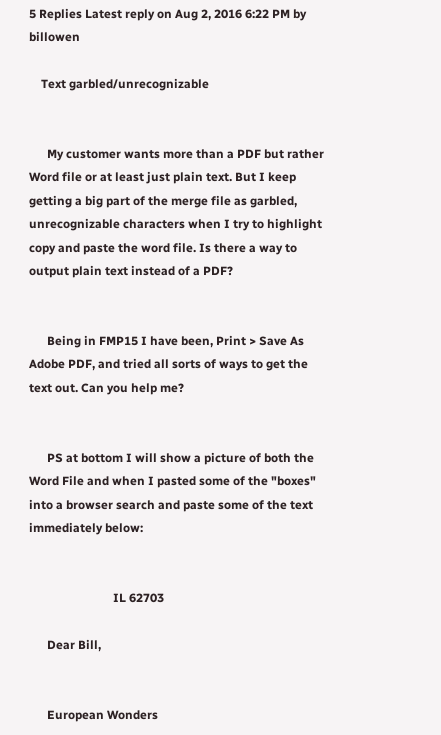5 Replies Latest reply on Aug 2, 2016 6:22 PM by billowen

    Text garbled/unrecognizable


      My customer wants more than a PDF but rather Word file or at least just plain text. But I keep getting a big part of the merge file as garbled, unrecognizable characters when I try to highlight copy and paste the word file. Is there a way to output plain text instead of a PDF?


      Being in FMP15 I have been, Print > Save As Adobe PDF, and tried all sorts of ways to get the text out. Can you help me?


      PS at bottom I will show a picture of both the Word File and when I pasted some of the "boxes" into a browser search and paste some of the text immediately below:


                            IL 62703

      Dear Bill,


      European Wonders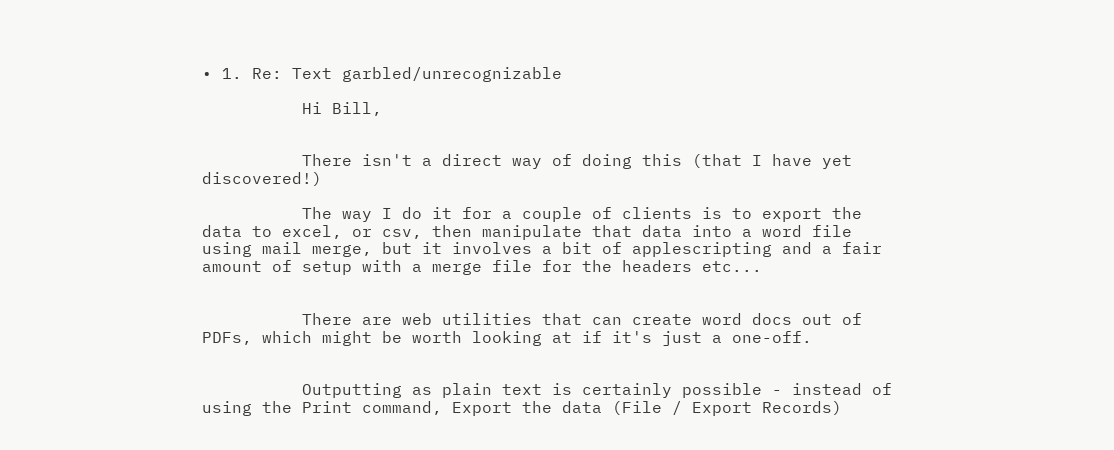• 1. Re: Text garbled/unrecognizable

          Hi Bill,


          There isn't a direct way of doing this (that I have yet discovered!)

          The way I do it for a couple of clients is to export the data to excel, or csv, then manipulate that data into a word file using mail merge, but it involves a bit of applescripting and a fair amount of setup with a merge file for the headers etc...


          There are web utilities that can create word docs out of PDFs, which might be worth looking at if it's just a one-off.


          Outputting as plain text is certainly possible - instead of using the Print command, Export the data (File / Export Records)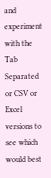and experiment with the Tab Separated or CSV or Excel versions to see which would best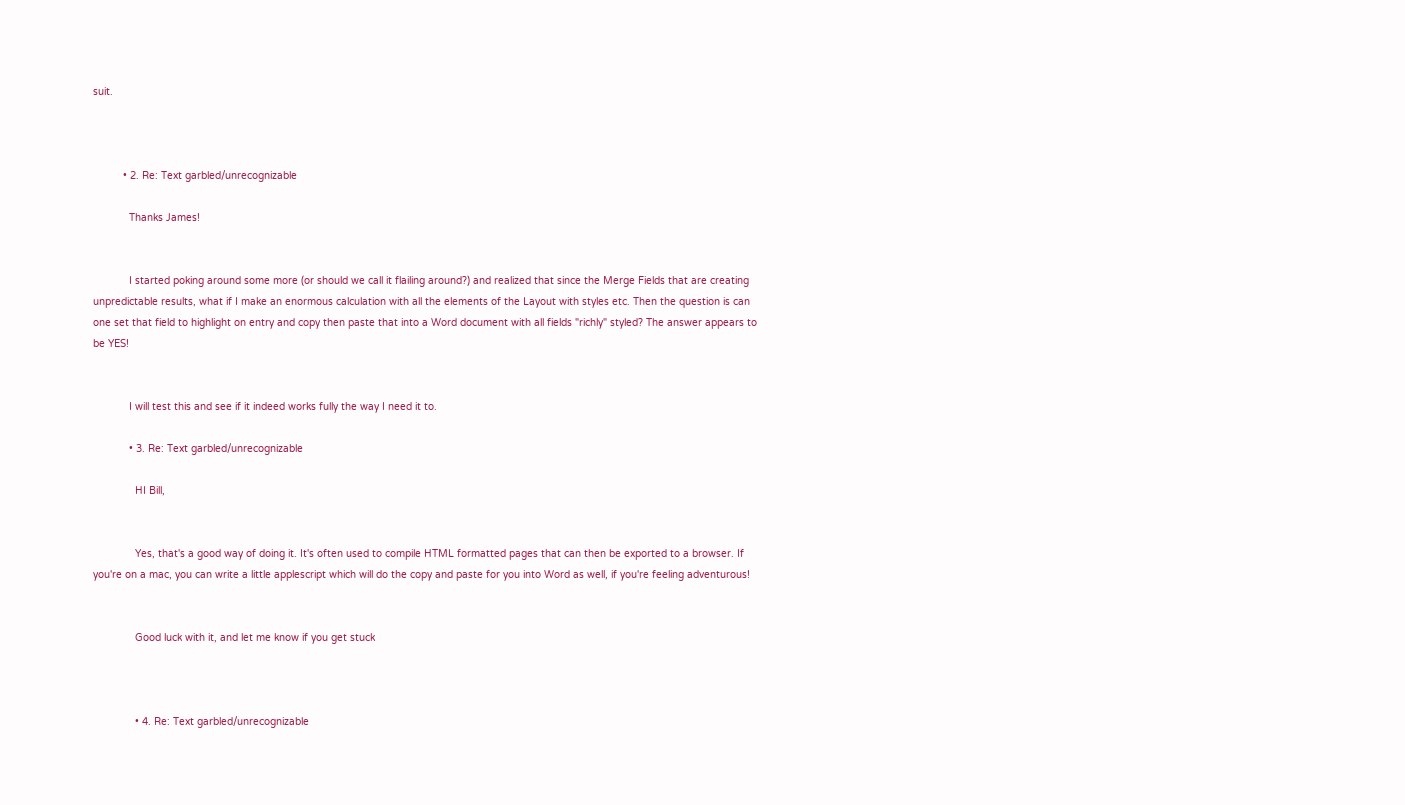suit.



          • 2. Re: Text garbled/unrecognizable

            Thanks James!


            I started poking around some more (or should we call it flailing around?) and realized that since the Merge Fields that are creating unpredictable results, what if I make an enormous calculation with all the elements of the Layout with styles etc. Then the question is can one set that field to highlight on entry and copy then paste that into a Word document with all fields "richly" styled? The answer appears to be YES!


            I will test this and see if it indeed works fully the way I need it to.

            • 3. Re: Text garbled/unrecognizable

              HI Bill,


              Yes, that's a good way of doing it. It's often used to compile HTML formatted pages that can then be exported to a browser. If you're on a mac, you can write a little applescript which will do the copy and paste for you into Word as well, if you're feeling adventurous!


              Good luck with it, and let me know if you get stuck



              • 4. Re: Text garbled/unrecognizable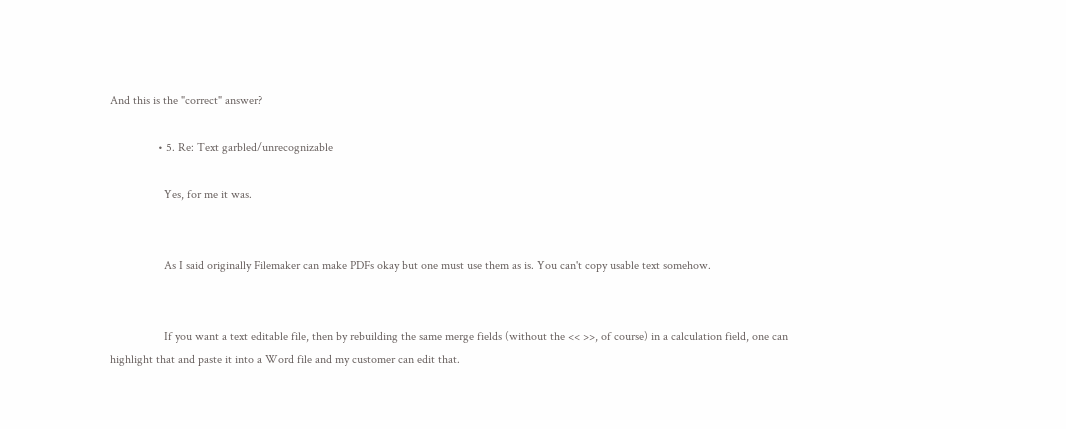And this is the "correct" answer?

                • 5. Re: Text garbled/unrecognizable

                  Yes, for me it was.


                  As I said originally Filemaker can make PDFs okay but one must use them as is. You can't copy usable text somehow.


                  If you want a text editable file, then by rebuilding the same merge fields (without the << >>, of course) in a calculation field, one can highlight that and paste it into a Word file and my customer can edit that.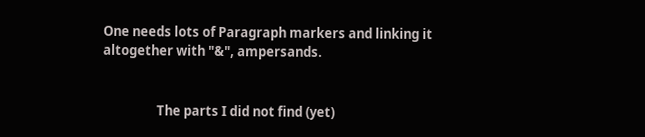One needs lots of Paragraph markers and linking it altogether with "&", ampersands.


                  The parts I did not find (yet)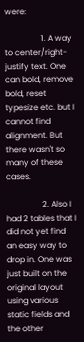were:

                  1. A way to center/right-justify text. One can bold, remove bold, reset typesize etc. but I cannot find alignment. But there wasn't so many of these cases.

                  2. Also I had 2 tables that I did not yet find an easy way to drop in. One was just built on the original layout using various static fields and the other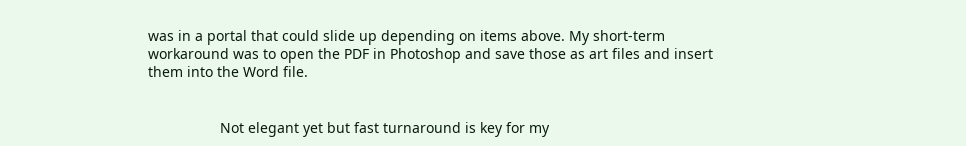was in a portal that could slide up depending on items above. My short-term workaround was to open the PDF in Photoshop and save those as art files and insert them into the Word file.


                  Not elegant yet but fast turnaround is key for my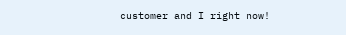customer and I right now!